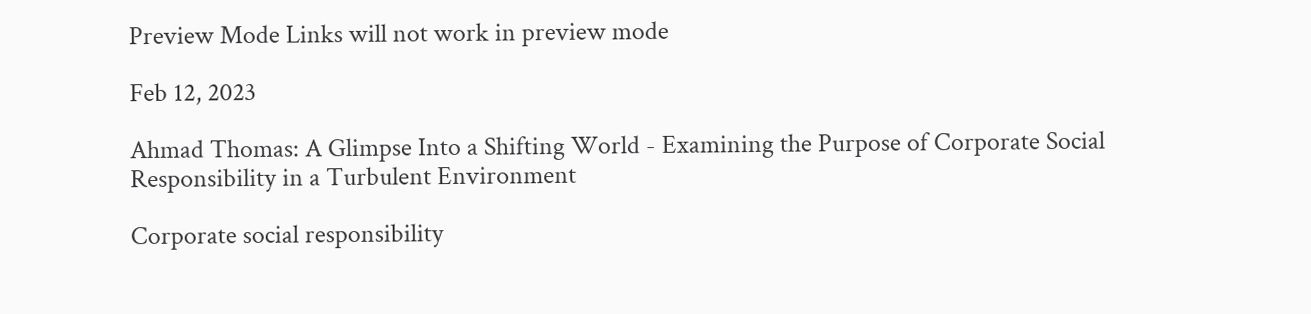Preview Mode Links will not work in preview mode

Feb 12, 2023

Ahmad Thomas: A Glimpse Into a Shifting World - Examining the Purpose of Corporate Social Responsibility in a Turbulent Environment

Corporate social responsibility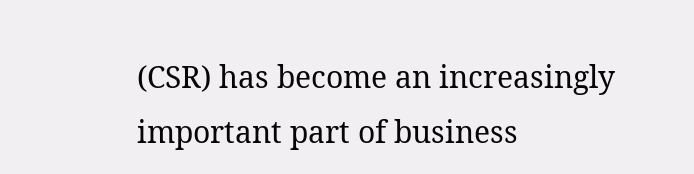(CSR) has become an increasingly important part of business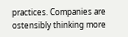practices. Companies are ostensibly thinking more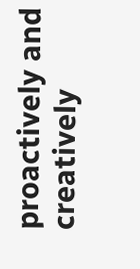proactively and creatively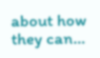about how they can...